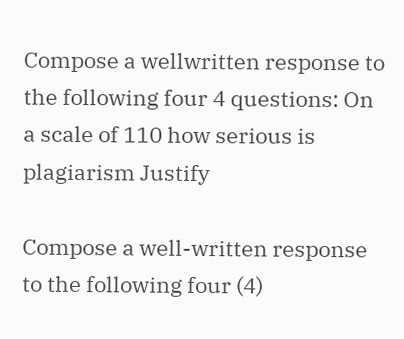Compose a wellwritten response to the following four 4 questions: On a scale of 110 how serious is plagiarism Justify

Compose a well-written response to the following four (4)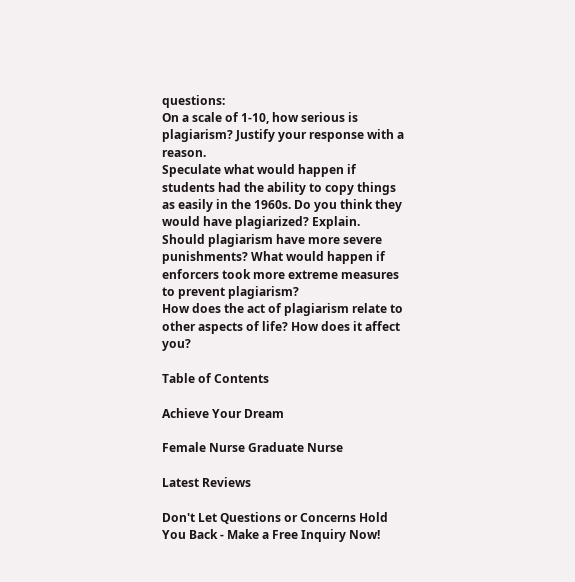questions:
On a scale of 1-10, how serious is plagiarism? Justify your response with a reason.
Speculate what would happen if students had the ability to copy things as easily in the 1960s. Do you think they would have plagiarized? Explain.
Should plagiarism have more severe punishments? What would happen if enforcers took more extreme measures to prevent plagiarism?
How does the act of plagiarism relate to other aspects of life? How does it affect you?

Table of Contents

Achieve Your Dream

Female Nurse Graduate Nurse

Latest Reviews

Don't Let Questions or Concerns Hold You Back - Make a Free Inquiry Now!